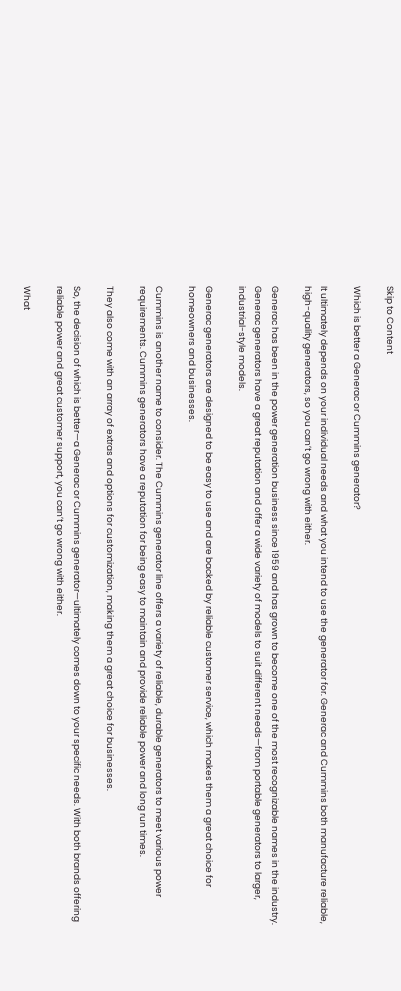Skip to Content

Which is better a Generac or Cummins generator?

It ultimately depends on your individual needs and what you intend to use the generator for. Generac and Cummins both manufacture reliable, high-quality generators, so you can’t go wrong with either.

Generac has been in the power generation business since 1959 and has grown to become one of the most recognizable names in the industry. Generac generators have a great reputation and offer a wide variety of models to suit different needs—from portable generators to larger, industrial-style models.

Generac generators are designed to be easy to use and are backed by reliable customer service, which makes them a great choice for homeowners and businesses.

Cummins is another name to consider. The Cummins generator line offers a variety of reliable, durable generators to meet various power requirements. Cummins generators have a reputation for being easy to maintain and provide reliable power and long run times.

They also come with an array of extras and options for customization, making them a great choice for businesses.

So, the decision of which is better—a Generac or Cummins generator—ultimately comes down to your specific needs. With both brands offering reliable power and great customer support, you can’t go wrong with either.

What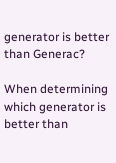generator is better than Generac?

When determining which generator is better than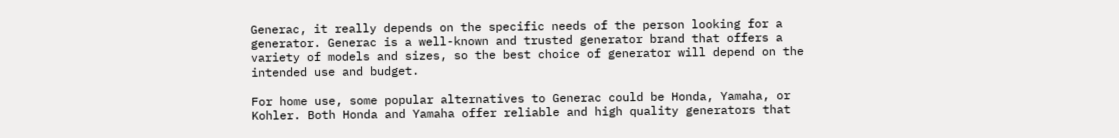Generac, it really depends on the specific needs of the person looking for a generator. Generac is a well-known and trusted generator brand that offers a variety of models and sizes, so the best choice of generator will depend on the intended use and budget.

For home use, some popular alternatives to Generac could be Honda, Yamaha, or Kohler. Both Honda and Yamaha offer reliable and high quality generators that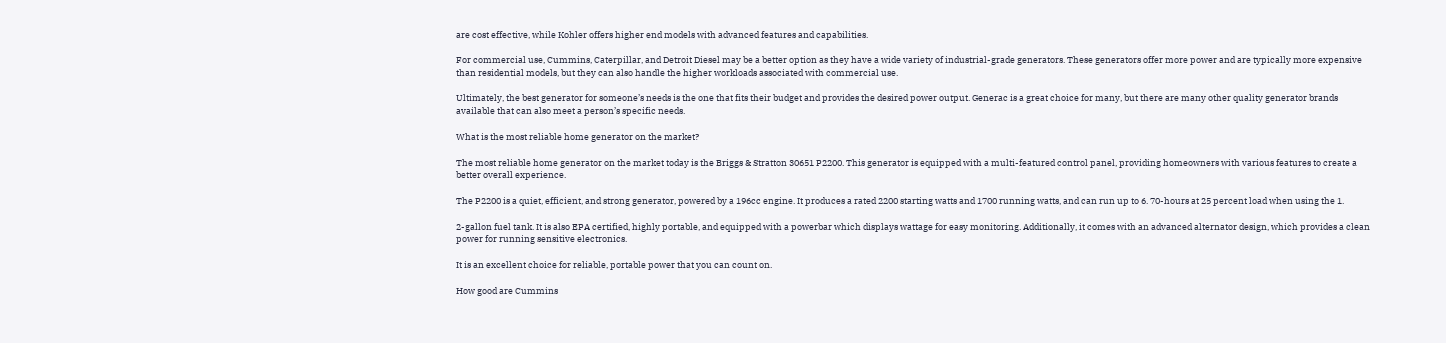are cost effective, while Kohler offers higher end models with advanced features and capabilities.

For commercial use, Cummins, Caterpillar, and Detroit Diesel may be a better option as they have a wide variety of industrial-grade generators. These generators offer more power and are typically more expensive than residential models, but they can also handle the higher workloads associated with commercial use.

Ultimately, the best generator for someone’s needs is the one that fits their budget and provides the desired power output. Generac is a great choice for many, but there are many other quality generator brands available that can also meet a person’s specific needs.

What is the most reliable home generator on the market?

The most reliable home generator on the market today is the Briggs & Stratton 30651 P2200. This generator is equipped with a multi-featured control panel, providing homeowners with various features to create a better overall experience.

The P2200 is a quiet, efficient, and strong generator, powered by a 196cc engine. It produces a rated 2200 starting watts and 1700 running watts, and can run up to 6. 70-hours at 25 percent load when using the 1.

2-gallon fuel tank. It is also EPA certified, highly portable, and equipped with a powerbar which displays wattage for easy monitoring. Additionally, it comes with an advanced alternator design, which provides a clean power for running sensitive electronics.

It is an excellent choice for reliable, portable power that you can count on.

How good are Cummins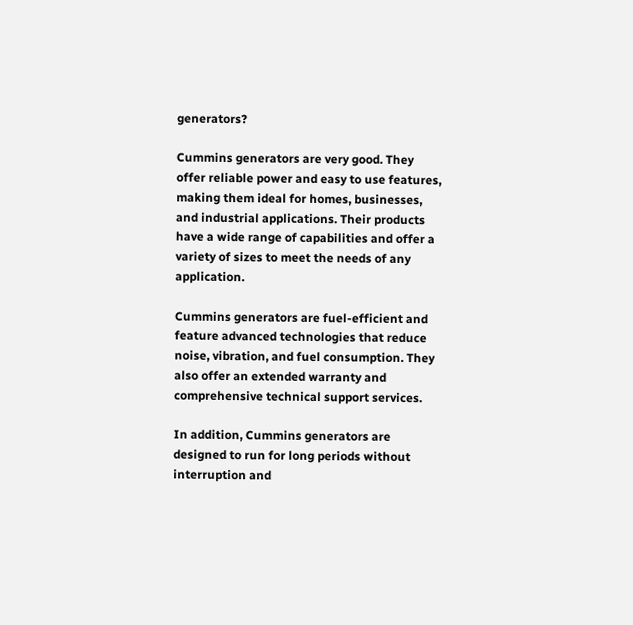generators?

Cummins generators are very good. They offer reliable power and easy to use features, making them ideal for homes, businesses, and industrial applications. Their products have a wide range of capabilities and offer a variety of sizes to meet the needs of any application.

Cummins generators are fuel-efficient and feature advanced technologies that reduce noise, vibration, and fuel consumption. They also offer an extended warranty and comprehensive technical support services.

In addition, Cummins generators are designed to run for long periods without interruption and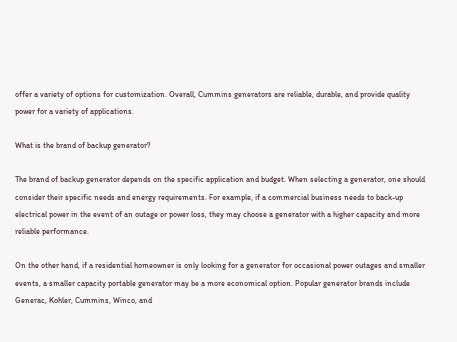offer a variety of options for customization. Overall, Cummins generators are reliable, durable, and provide quality power for a variety of applications.

What is the brand of backup generator?

The brand of backup generator depends on the specific application and budget. When selecting a generator, one should consider their specific needs and energy requirements. For example, if a commercial business needs to back-up electrical power in the event of an outage or power loss, they may choose a generator with a higher capacity and more reliable performance.

On the other hand, if a residential homeowner is only looking for a generator for occasional power outages and smaller events, a smaller capacity portable generator may be a more economical option. Popular generator brands include Generac, Kohler, Cummins, Winco, and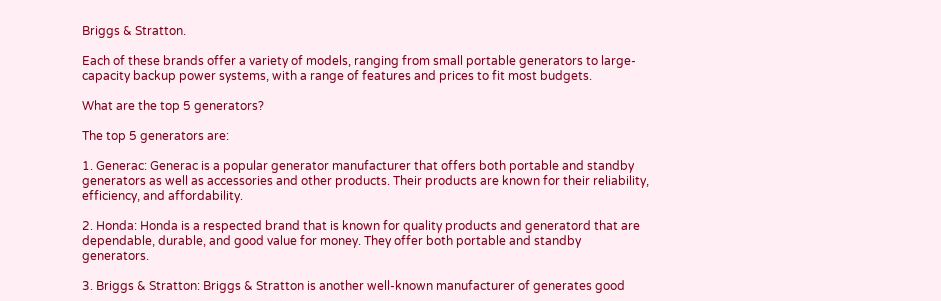Briggs & Stratton.

Each of these brands offer a variety of models, ranging from small portable generators to large-capacity backup power systems, with a range of features and prices to fit most budgets.

What are the top 5 generators?

The top 5 generators are:

1. Generac: Generac is a popular generator manufacturer that offers both portable and standby generators as well as accessories and other products. Their products are known for their reliability, efficiency, and affordability.

2. Honda: Honda is a respected brand that is known for quality products and generatord that are dependable, durable, and good value for money. They offer both portable and standby generators.

3. Briggs & Stratton: Briggs & Stratton is another well-known manufacturer of generates good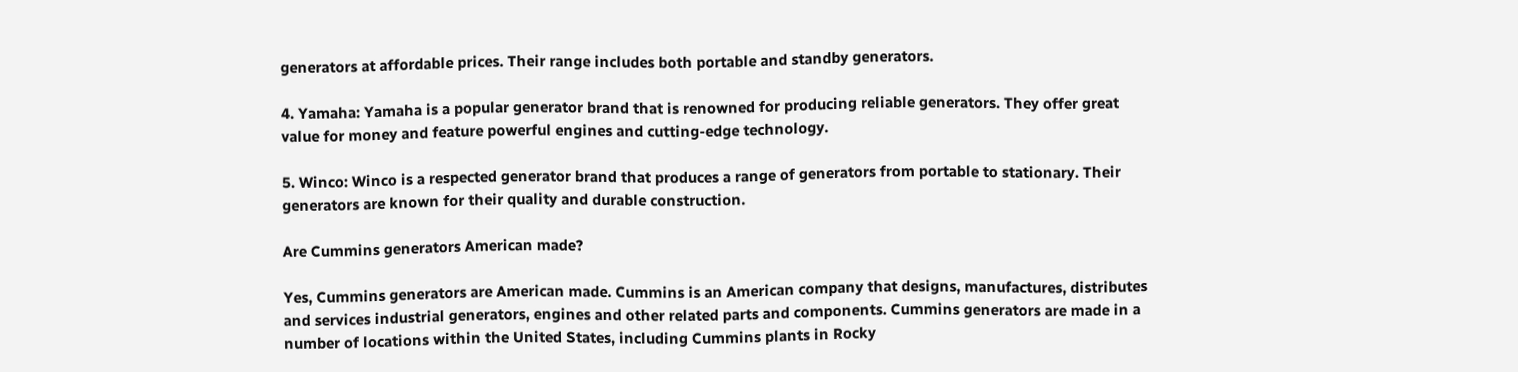generators at affordable prices. Their range includes both portable and standby generators.

4. Yamaha: Yamaha is a popular generator brand that is renowned for producing reliable generators. They offer great value for money and feature powerful engines and cutting-edge technology.

5. Winco: Winco is a respected generator brand that produces a range of generators from portable to stationary. Their generators are known for their quality and durable construction.

Are Cummins generators American made?

Yes, Cummins generators are American made. Cummins is an American company that designs, manufactures, distributes and services industrial generators, engines and other related parts and components. Cummins generators are made in a number of locations within the United States, including Cummins plants in Rocky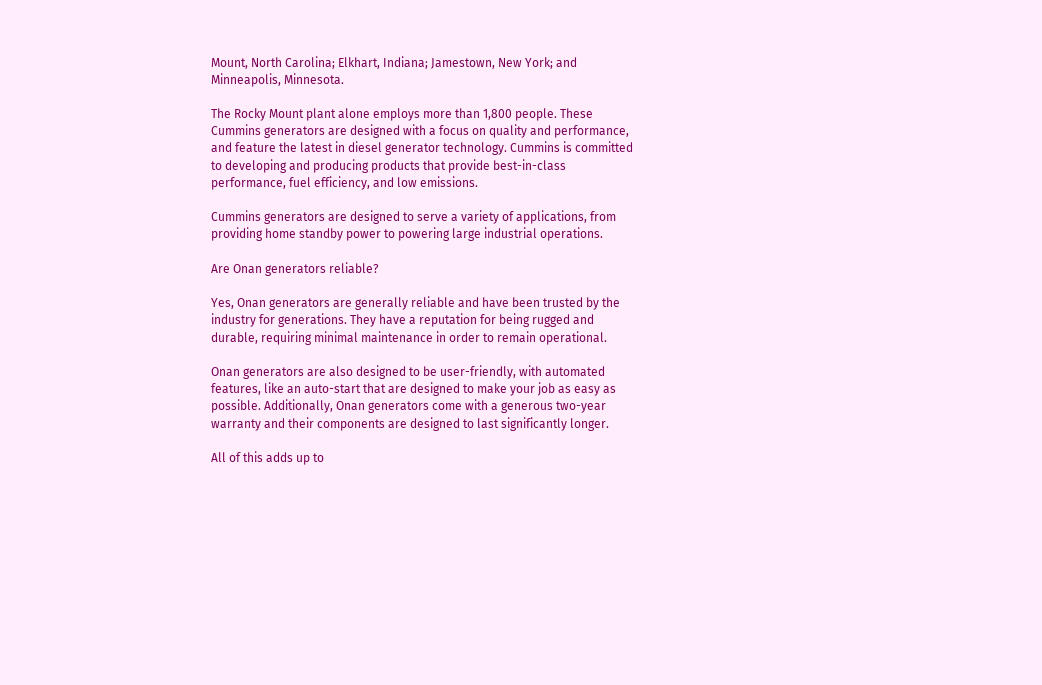Mount, North Carolina; Elkhart, Indiana; Jamestown, New York; and Minneapolis, Minnesota.

The Rocky Mount plant alone employs more than 1,800 people. These Cummins generators are designed with a focus on quality and performance, and feature the latest in diesel generator technology. Cummins is committed to developing and producing products that provide best-in-class performance, fuel efficiency, and low emissions.

Cummins generators are designed to serve a variety of applications, from providing home standby power to powering large industrial operations.

Are Onan generators reliable?

Yes, Onan generators are generally reliable and have been trusted by the industry for generations. They have a reputation for being rugged and durable, requiring minimal maintenance in order to remain operational.

Onan generators are also designed to be user-friendly, with automated features, like an auto-start that are designed to make your job as easy as possible. Additionally, Onan generators come with a generous two-year warranty and their components are designed to last significantly longer.

All of this adds up to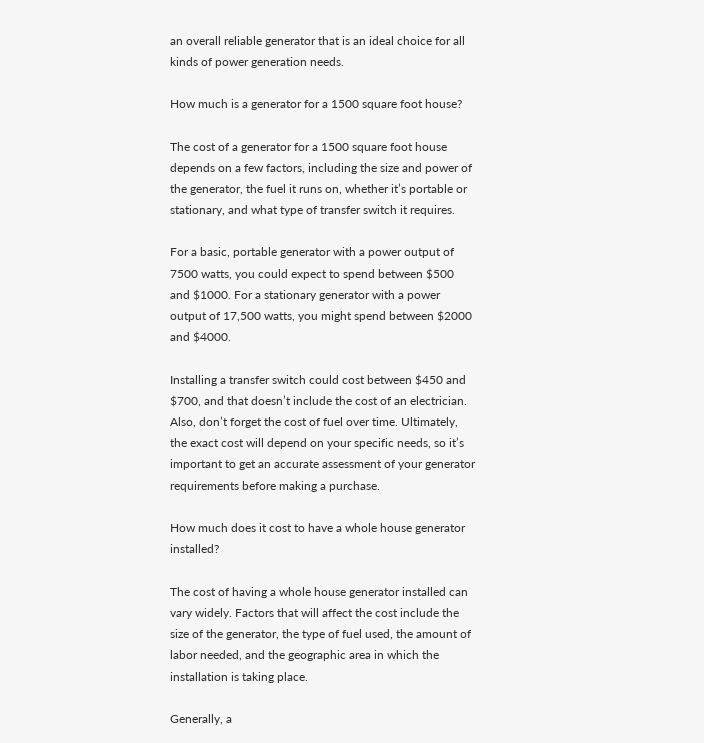an overall reliable generator that is an ideal choice for all kinds of power generation needs.

How much is a generator for a 1500 square foot house?

The cost of a generator for a 1500 square foot house depends on a few factors, including the size and power of the generator, the fuel it runs on, whether it’s portable or stationary, and what type of transfer switch it requires.

For a basic, portable generator with a power output of 7500 watts, you could expect to spend between $500 and $1000. For a stationary generator with a power output of 17,500 watts, you might spend between $2000 and $4000.

Installing a transfer switch could cost between $450 and $700, and that doesn’t include the cost of an electrician. Also, don’t forget the cost of fuel over time. Ultimately, the exact cost will depend on your specific needs, so it’s important to get an accurate assessment of your generator requirements before making a purchase.

How much does it cost to have a whole house generator installed?

The cost of having a whole house generator installed can vary widely. Factors that will affect the cost include the size of the generator, the type of fuel used, the amount of labor needed, and the geographic area in which the installation is taking place.

Generally, a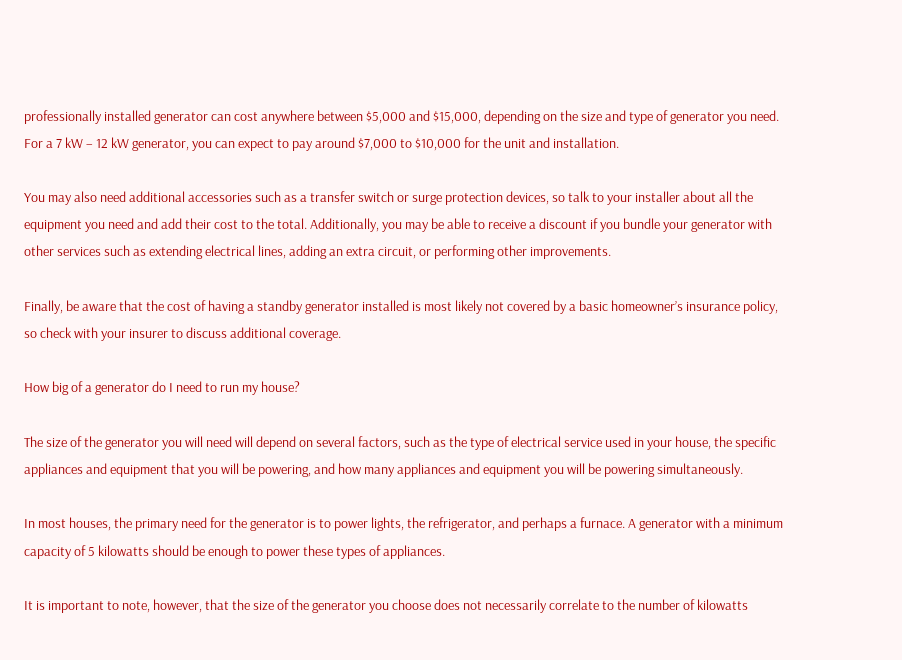professionally installed generator can cost anywhere between $5,000 and $15,000, depending on the size and type of generator you need. For a 7 kW – 12 kW generator, you can expect to pay around $7,000 to $10,000 for the unit and installation.

You may also need additional accessories such as a transfer switch or surge protection devices, so talk to your installer about all the equipment you need and add their cost to the total. Additionally, you may be able to receive a discount if you bundle your generator with other services such as extending electrical lines, adding an extra circuit, or performing other improvements.

Finally, be aware that the cost of having a standby generator installed is most likely not covered by a basic homeowner’s insurance policy, so check with your insurer to discuss additional coverage.

How big of a generator do I need to run my house?

The size of the generator you will need will depend on several factors, such as the type of electrical service used in your house, the specific appliances and equipment that you will be powering, and how many appliances and equipment you will be powering simultaneously.

In most houses, the primary need for the generator is to power lights, the refrigerator, and perhaps a furnace. A generator with a minimum capacity of 5 kilowatts should be enough to power these types of appliances.

It is important to note, however, that the size of the generator you choose does not necessarily correlate to the number of kilowatts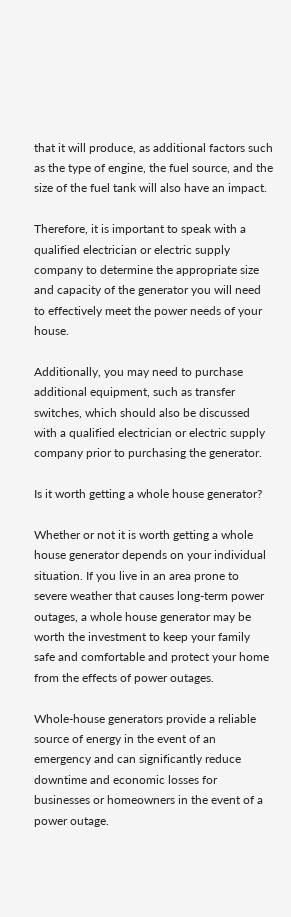that it will produce, as additional factors such as the type of engine, the fuel source, and the size of the fuel tank will also have an impact.

Therefore, it is important to speak with a qualified electrician or electric supply company to determine the appropriate size and capacity of the generator you will need to effectively meet the power needs of your house.

Additionally, you may need to purchase additional equipment, such as transfer switches, which should also be discussed with a qualified electrician or electric supply company prior to purchasing the generator.

Is it worth getting a whole house generator?

Whether or not it is worth getting a whole house generator depends on your individual situation. If you live in an area prone to severe weather that causes long-term power outages, a whole house generator may be worth the investment to keep your family safe and comfortable and protect your home from the effects of power outages.

Whole-house generators provide a reliable source of energy in the event of an emergency and can significantly reduce downtime and economic losses for businesses or homeowners in the event of a power outage.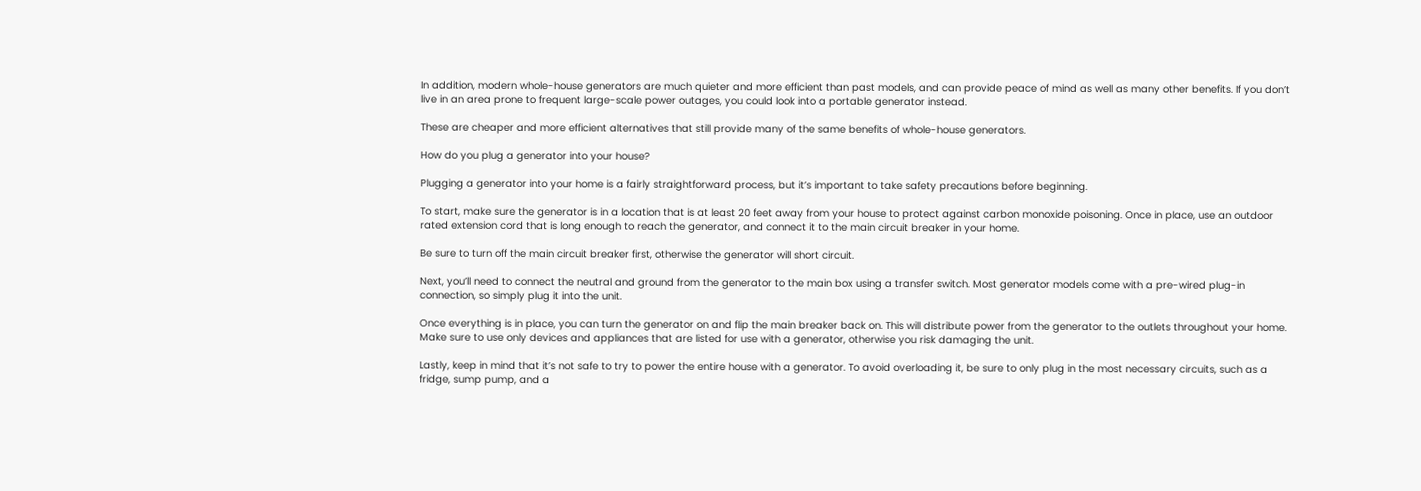In addition, modern whole-house generators are much quieter and more efficient than past models, and can provide peace of mind as well as many other benefits. If you don’t live in an area prone to frequent large-scale power outages, you could look into a portable generator instead.

These are cheaper and more efficient alternatives that still provide many of the same benefits of whole-house generators.

How do you plug a generator into your house?

Plugging a generator into your home is a fairly straightforward process, but it’s important to take safety precautions before beginning.

To start, make sure the generator is in a location that is at least 20 feet away from your house to protect against carbon monoxide poisoning. Once in place, use an outdoor rated extension cord that is long enough to reach the generator, and connect it to the main circuit breaker in your home.

Be sure to turn off the main circuit breaker first, otherwise the generator will short circuit.

Next, you’ll need to connect the neutral and ground from the generator to the main box using a transfer switch. Most generator models come with a pre-wired plug-in connection, so simply plug it into the unit.

Once everything is in place, you can turn the generator on and flip the main breaker back on. This will distribute power from the generator to the outlets throughout your home. Make sure to use only devices and appliances that are listed for use with a generator, otherwise you risk damaging the unit.

Lastly, keep in mind that it’s not safe to try to power the entire house with a generator. To avoid overloading it, be sure to only plug in the most necessary circuits, such as a fridge, sump pump, and a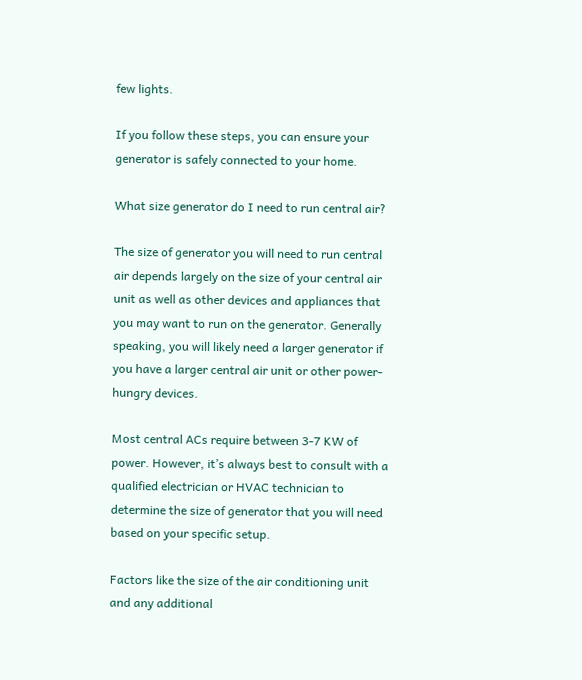few lights.

If you follow these steps, you can ensure your generator is safely connected to your home.

What size generator do I need to run central air?

The size of generator you will need to run central air depends largely on the size of your central air unit as well as other devices and appliances that you may want to run on the generator. Generally speaking, you will likely need a larger generator if you have a larger central air unit or other power-hungry devices.

Most central ACs require between 3-7 KW of power. However, it’s always best to consult with a qualified electrician or HVAC technician to determine the size of generator that you will need based on your specific setup.

Factors like the size of the air conditioning unit and any additional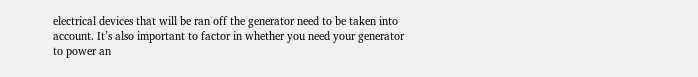electrical devices that will be ran off the generator need to be taken into account. It’s also important to factor in whether you need your generator to power an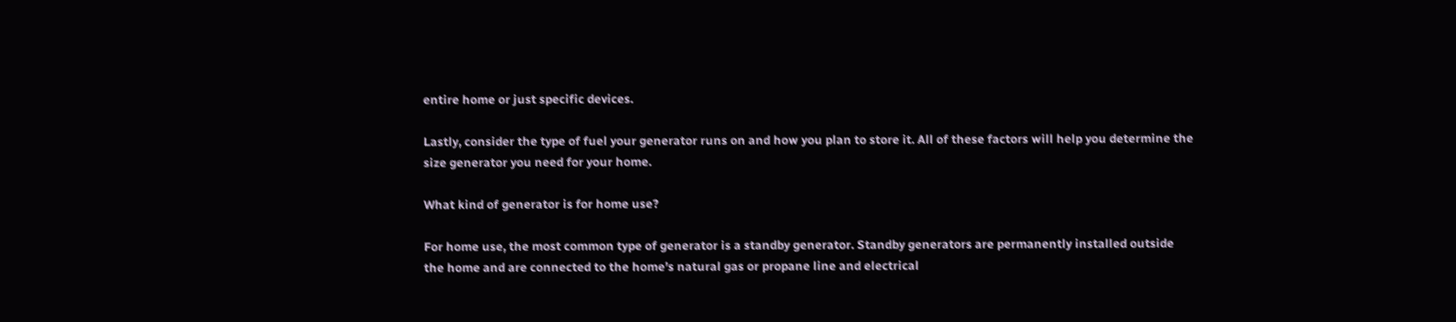entire home or just specific devices.

Lastly, consider the type of fuel your generator runs on and how you plan to store it. All of these factors will help you determine the size generator you need for your home.

What kind of generator is for home use?

For home use, the most common type of generator is a standby generator. Standby generators are permanently installed outside the home and are connected to the home’s natural gas or propane line and electrical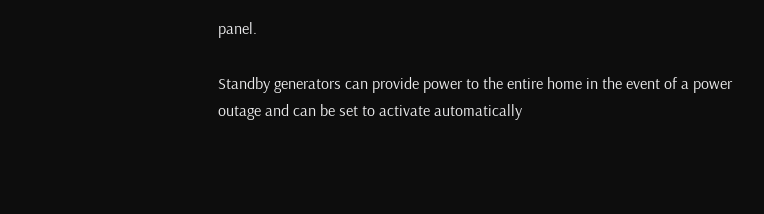panel.

Standby generators can provide power to the entire home in the event of a power outage and can be set to activate automatically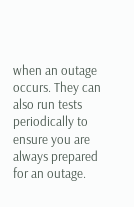when an outage occurs. They can also run tests periodically to ensure you are always prepared for an outage.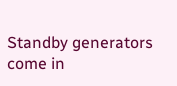Standby generators come in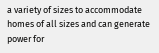a variety of sizes to accommodate homes of all sizes and can generate power for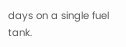days on a single fuel tank.